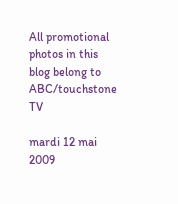All promotional photos in this blog belong to ABC/touchstone TV

mardi 12 mai 2009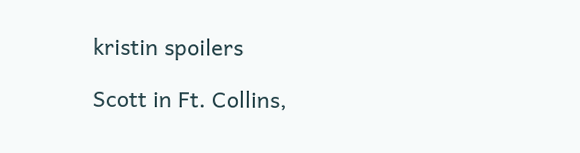kristin spoilers

Scott in Ft. Collins,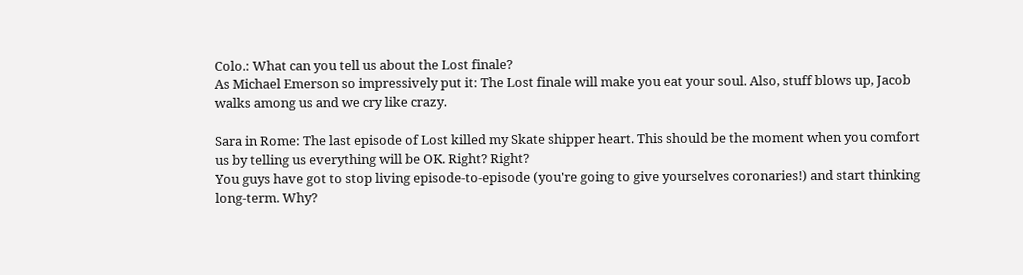Colo.: What can you tell us about the Lost finale?
As Michael Emerson so impressively put it: The Lost finale will make you eat your soul. Also, stuff blows up, Jacob walks among us and we cry like crazy.

Sara in Rome: The last episode of Lost killed my Skate shipper heart. This should be the moment when you comfort us by telling us everything will be OK. Right? Right?
You guys have got to stop living episode-to-episode (you're going to give yourselves coronaries!) and start thinking long-term. Why?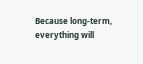Because long-term, everything will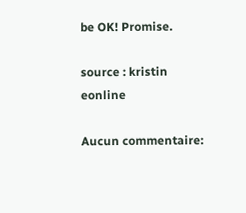be OK! Promise.

source : kristin eonline

Aucun commentaire: